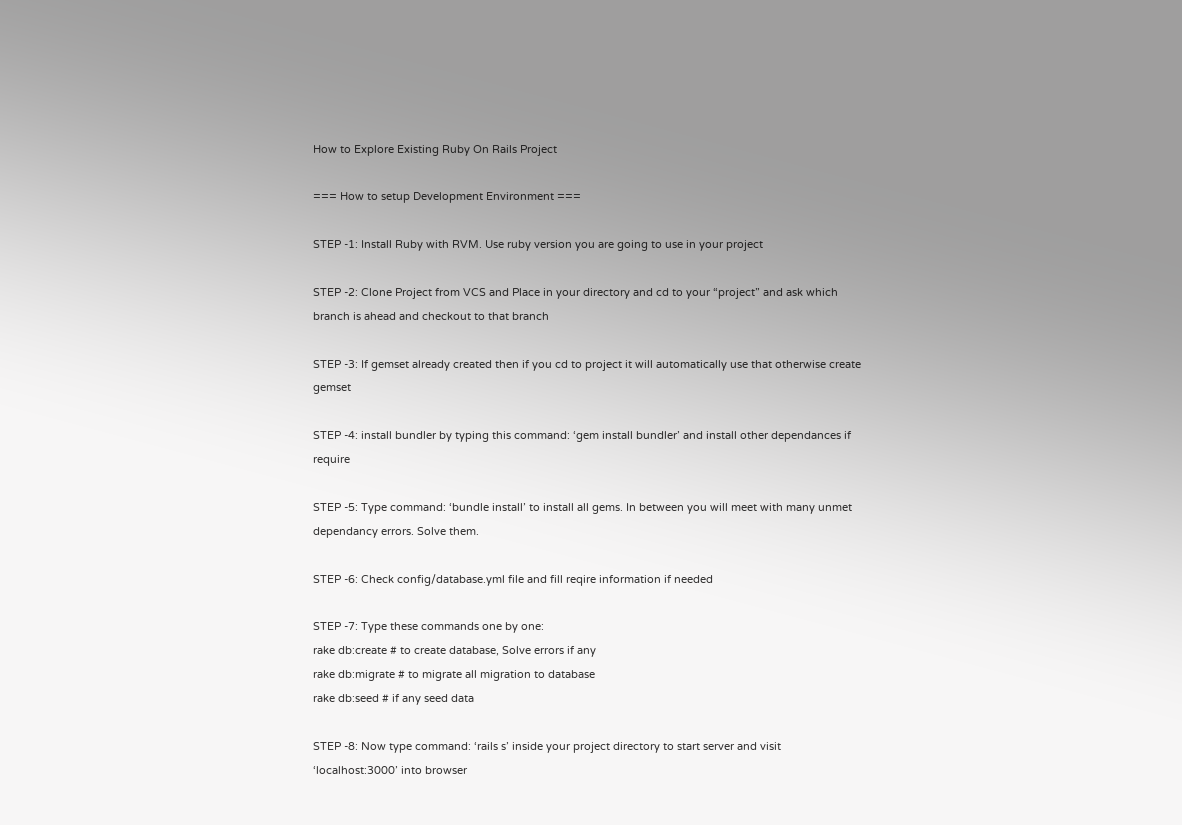How to Explore Existing Ruby On Rails Project

=== How to setup Development Environment ===

STEP -1: Install Ruby with RVM. Use ruby version you are going to use in your project

STEP -2: Clone Project from VCS and Place in your directory and cd to your “project” and ask which branch is ahead and checkout to that branch

STEP -3: If gemset already created then if you cd to project it will automatically use that otherwise create gemset

STEP -4: install bundler by typing this command: ‘gem install bundler’ and install other dependances if require

STEP -5: Type command: ‘bundle install’ to install all gems. In between you will meet with many unmet dependancy errors. Solve them.

STEP -6: Check config/database.yml file and fill reqire information if needed

STEP -7: Type these commands one by one:
rake db:create # to create database, Solve errors if any
rake db:migrate # to migrate all migration to database
rake db:seed # if any seed data

STEP -8: Now type command: ‘rails s’ inside your project directory to start server and visit ‘localhost:3000’ into browser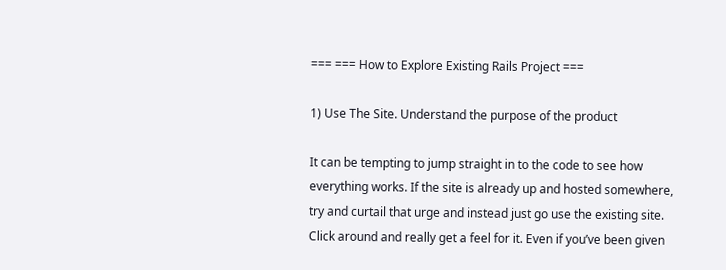=== === How to Explore Existing Rails Project ===

1) Use The Site. Understand the purpose of the product

It can be tempting to jump straight in to the code to see how everything works. If the site is already up and hosted somewhere, try and curtail that urge and instead just go use the existing site. Click around and really get a feel for it. Even if you’ve been given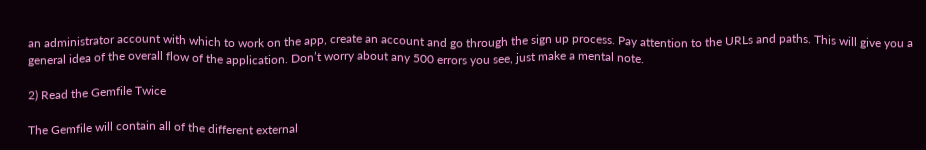an administrator account with which to work on the app, create an account and go through the sign up process. Pay attention to the URLs and paths. This will give you a general idea of the overall flow of the application. Don’t worry about any 500 errors you see, just make a mental note.

2) Read the Gemfile Twice

The Gemfile will contain all of the different external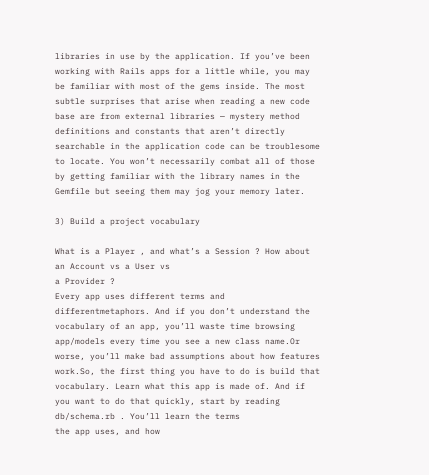libraries in use by the application. If you’ve been working with Rails apps for a little while, you may be familiar with most of the gems inside. The most subtle surprises that arise when reading a new code base are from external libraries — mystery method definitions and constants that aren’t directly searchable in the application code can be troublesome to locate. You won’t necessarily combat all of those by getting familiar with the library names in the Gemfile but seeing them may jog your memory later.

3) Build a project vocabulary

What is a Player , and what’s a Session ? How about an Account vs a User vs
a Provider ?
Every app uses different terms and differentmetaphors. And if you don’t understand the vocabulary of an app, you’ll waste time browsing app/models every time you see a new class name.Or worse, you’ll make bad assumptions about how features work.So, the first thing you have to do is build that vocabulary. Learn what this app is made of. And if you want to do that quickly, start by reading db/schema.rb . You’ll learn the terms
the app uses, and how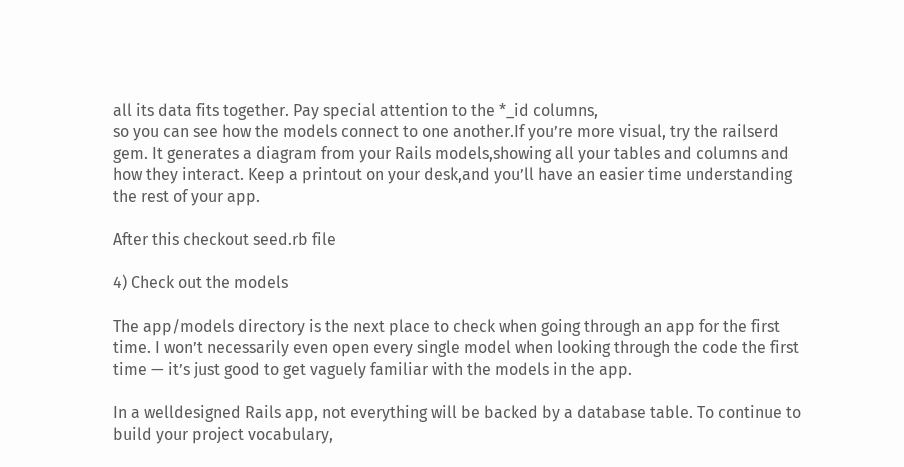all its data fits together. Pay special attention to the *_id columns,
so you can see how the models connect to one another.If you’re more visual, try the railserd gem. It generates a diagram from your Rails models,showing all your tables and columns and how they interact. Keep a printout on your desk,and you’ll have an easier time understanding the rest of your app.

After this checkout seed.rb file

4) Check out the models

The app/models directory is the next place to check when going through an app for the first time. I won’t necessarily even open every single model when looking through the code the first time — it’s just good to get vaguely familiar with the models in the app.

In a welldesigned Rails app, not everything will be backed by a database table. To continue to build your project vocabulary,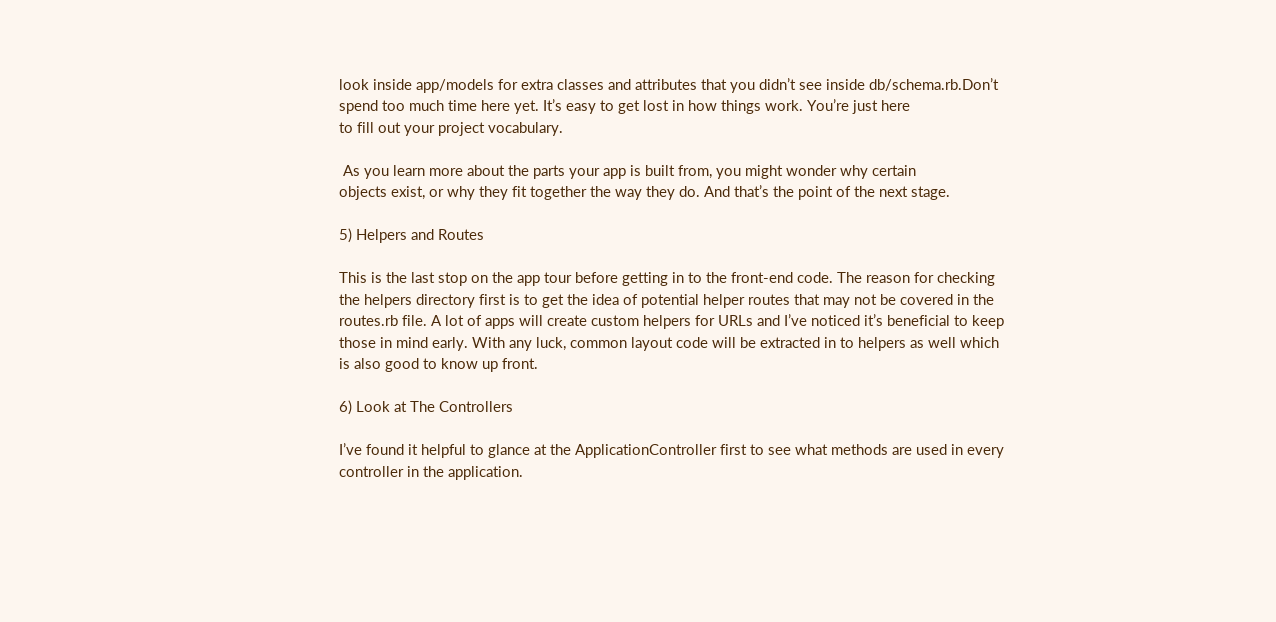look inside app/models for extra classes and attributes that you didn’t see inside db/schema.rb.Don’t spend too much time here yet. It’s easy to get lost in how things work. You’re just here
to fill out your project vocabulary.

 As you learn more about the parts your app is built from, you might wonder why certain
objects exist, or why they fit together the way they do. And that’s the point of the next stage.

5) Helpers and Routes

This is the last stop on the app tour before getting in to the front-end code. The reason for checking the helpers directory first is to get the idea of potential helper routes that may not be covered in the routes.rb file. A lot of apps will create custom helpers for URLs and I’ve noticed it’s beneficial to keep those in mind early. With any luck, common layout code will be extracted in to helpers as well which is also good to know up front.

6) Look at The Controllers

I’ve found it helpful to glance at the ApplicationController first to see what methods are used in every controller in the application.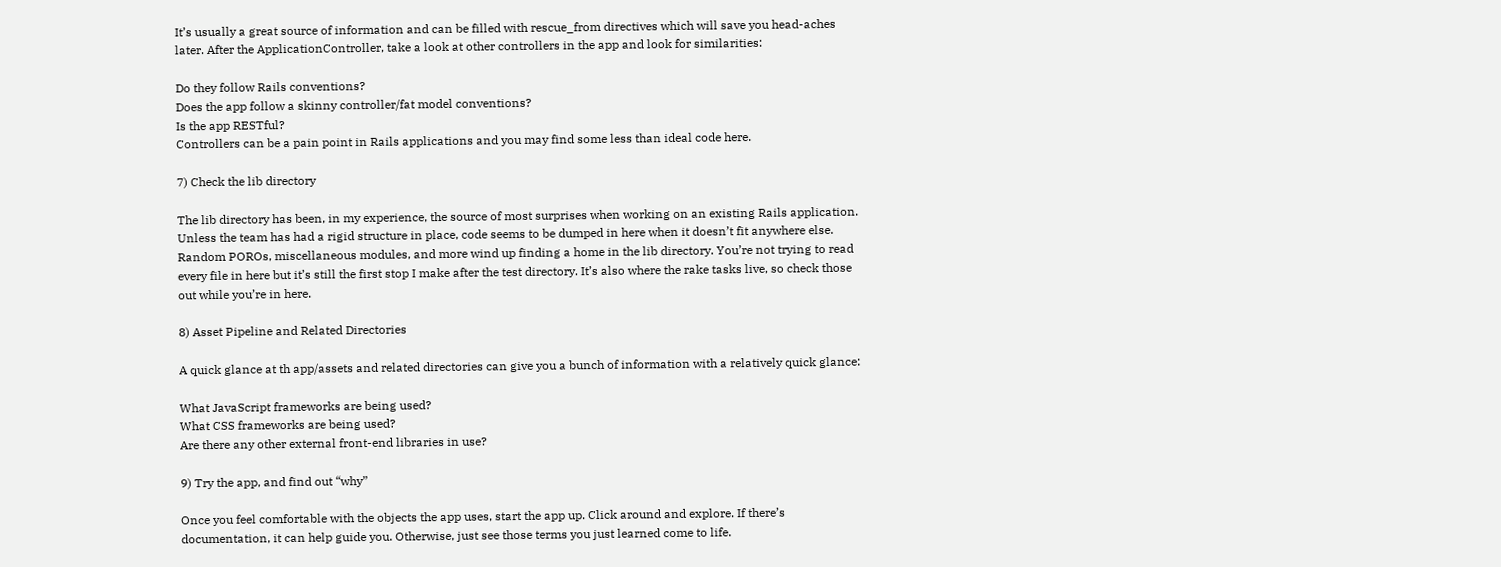It’s usually a great source of information and can be filled with rescue_from directives which will save you head-aches later. After the ApplicationController, take a look at other controllers in the app and look for similarities:

Do they follow Rails conventions?
Does the app follow a skinny controller/fat model conventions?
Is the app RESTful?
Controllers can be a pain point in Rails applications and you may find some less than ideal code here.

7) Check the lib directory

The lib directory has been, in my experience, the source of most surprises when working on an existing Rails application. Unless the team has had a rigid structure in place, code seems to be dumped in here when it doesn’t fit anywhere else. Random POROs, miscellaneous modules, and more wind up finding a home in the lib directory. You’re not trying to read every file in here but it’s still the first stop I make after the test directory. It’s also where the rake tasks live, so check those out while you’re in here.

8) Asset Pipeline and Related Directories

A quick glance at th app/assets and related directories can give you a bunch of information with a relatively quick glance:

What JavaScript frameworks are being used?
What CSS frameworks are being used?
Are there any other external front-end libraries in use?

9) Try the app, and find out “why”

Once you feel comfortable with the objects the app uses, start the app up. Click around and explore. If there’s documentation, it can help guide you. Otherwise, just see those terms you just learned come to life.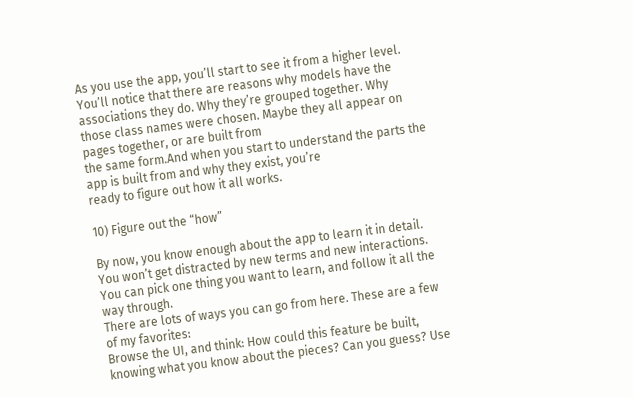As you use the app, you’ll start to see it from a higher level. You’ll notice that there are reasons why models have the associations they do. Why they’re grouped together. Why those class names were chosen. Maybe they all appear on pages together, or are built from
the same form.And when you start to understand the parts the app is built from and why they exist, you’re
ready to figure out how it all works.

10) Figure out the “how”

By now, you know enough about the app to learn it in detail. You won’t get distracted by new terms and new interactions. You can pick one thing you want to learn, and follow it all the way through.
There are lots of ways you can go from here. These are a few of my favorites:
Browse the UI, and think: How could this feature be built, knowing what you know about the pieces? Can you guess? Use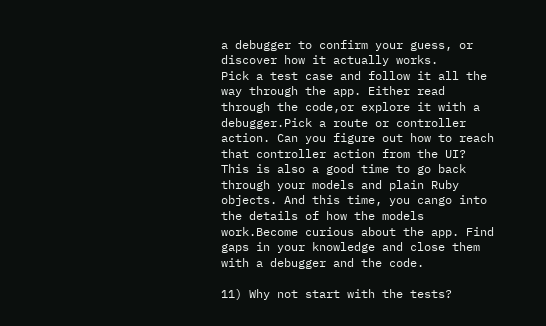a debugger to confirm your guess, or discover how it actually works.
Pick a test case and follow it all the way through the app. Either read through the code,or explore it with a debugger.Pick a route or controller action. Can you figure out how to reach that controller action from the UI?
This is also a good time to go back through your models and plain Ruby objects. And this time, you cango into the details of how the models work.Become curious about the app. Find gaps in your knowledge and close them with a debugger and the code.

11) Why not start with the tests?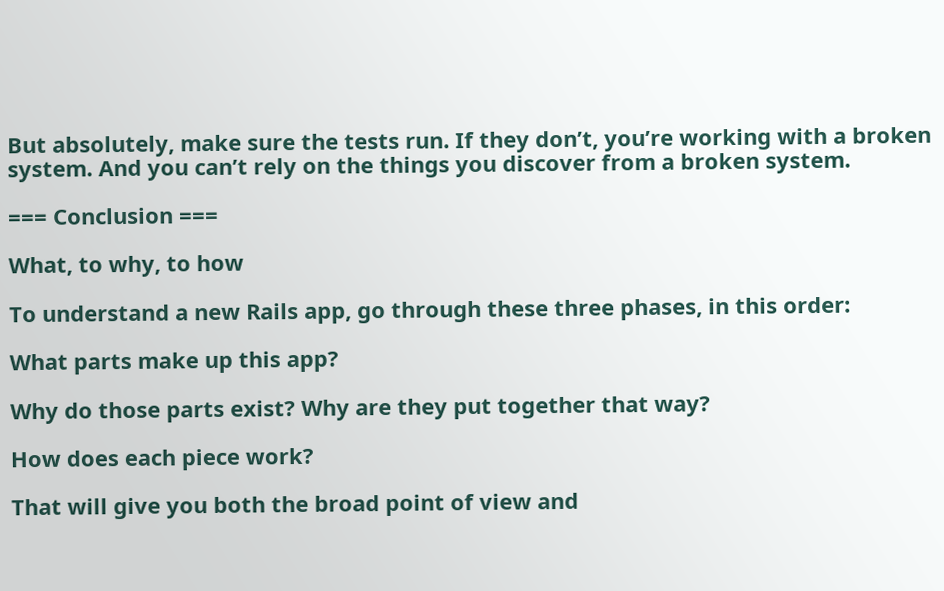But absolutely, make sure the tests run. If they don’t, you’re working with a broken system. And you can’t rely on the things you discover from a broken system.

=== Conclusion ===

What, to why, to how

To understand a new Rails app, go through these three phases, in this order:

What parts make up this app?

Why do those parts exist? Why are they put together that way?

How does each piece work?

That will give you both the broad point of view and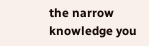the narrow knowledge you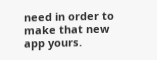need in order to make that new app yours.